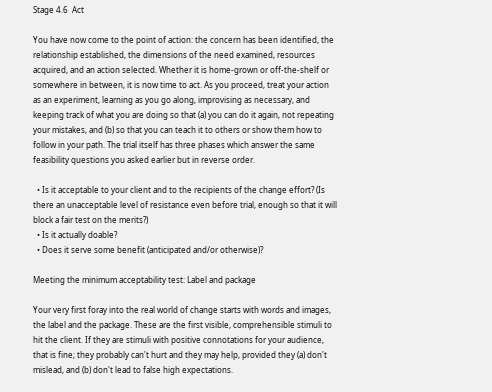Stage 4.6  Act

You have now come to the point of action: the concern has been identified, the relationship established, the dimensions of the need examined, resources acquired, and an action selected. Whether it is home-grown or off-the-shelf or somewhere in between, it is now time to act. As you proceed, treat your action as an experiment, learning as you go along, improvising as necessary, and keeping track of what you are doing so that (a) you can do it again, not repeating your mistakes, and (b) so that you can teach it to others or show them how to follow in your path. The trial itself has three phases which answer the same feasibility questions you asked earlier but in reverse order.

  • Is it acceptable to your client and to the recipients of the change effort? (Is there an unacceptable level of resistance even before trial, enough so that it will block a fair test on the merits?)
  • Is it actually doable?
  • Does it serve some benefit (anticipated and/or otherwise)?

Meeting the minimum acceptability test: Label and package

Your very first foray into the real world of change starts with words and images, the label and the package. These are the first visible, comprehensible stimuli to hit the client. If they are stimuli with positive connotations for your audience, that is fine; they probably can't hurt and they may help, provided they (a) don't mislead, and (b) don't lead to false high expectations.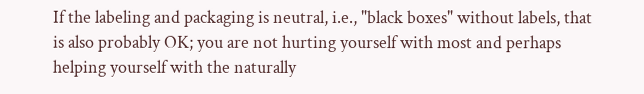If the labeling and packaging is neutral, i.e., "black boxes" without labels, that is also probably OK; you are not hurting yourself with most and perhaps helping yourself with the naturally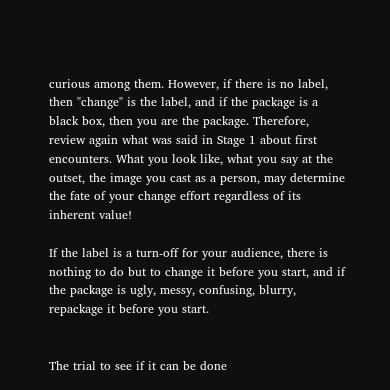curious among them. However, if there is no label, then "change" is the label, and if the package is a black box, then you are the package. Therefore, review again what was said in Stage 1 about first encounters. What you look like, what you say at the outset, the image you cast as a person, may determine the fate of your change effort regardless of its inherent value!

If the label is a turn-off for your audience, there is nothing to do but to change it before you start, and if the package is ugly, messy, confusing, blurry, repackage it before you start.


The trial to see if it can be done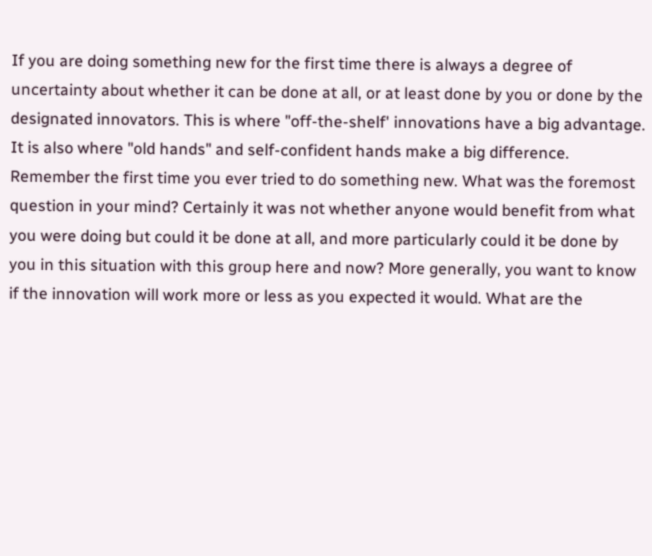If you are doing something new for the first time there is always a degree of uncertainty about whether it can be done at all, or at least done by you or done by the designated innovators. This is where "off-the-shelf' innovations have a big advantage. It is also where "old hands" and self-confident hands make a big difference. Remember the first time you ever tried to do something new. What was the foremost question in your mind? Certainly it was not whether anyone would benefit from what you were doing but could it be done at all, and more particularly could it be done by you in this situation with this group here and now? More generally, you want to know if the innovation will work more or less as you expected it would. What are the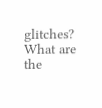glitches? What are the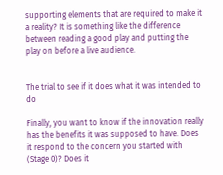supporting elements that are required to make it a reality? It is something like the difference between reading a good play and putting the play on before a live audience.


The trial to see if it does what it was intended to do

Finally, you want to know if the innovation really has the benefits it was supposed to have. Does it respond to the concern you started with (Stage 0)? Does it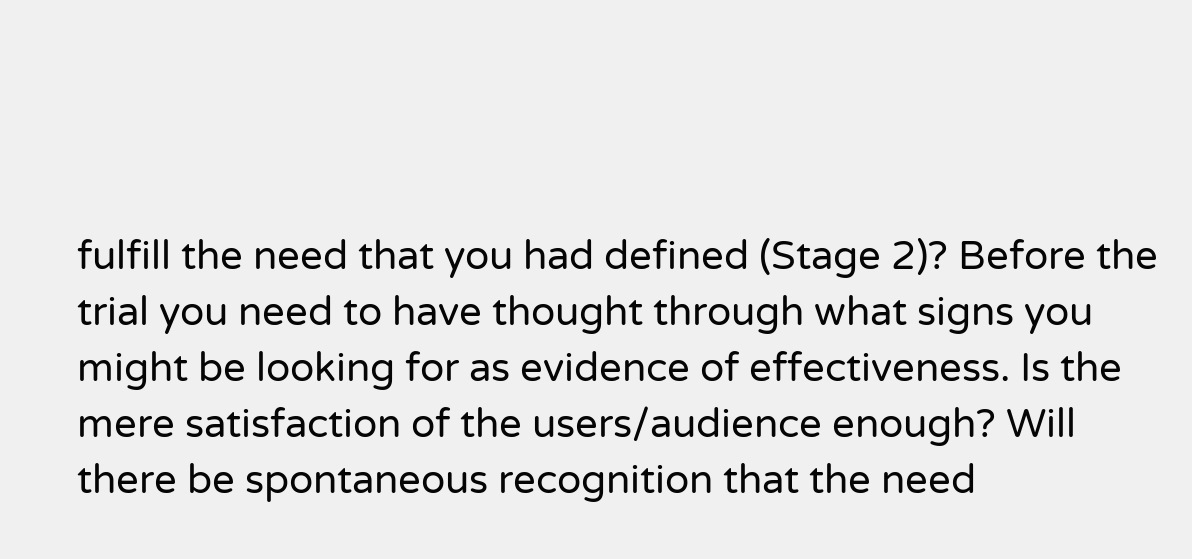fulfill the need that you had defined (Stage 2)? Before the trial you need to have thought through what signs you might be looking for as evidence of effectiveness. Is the mere satisfaction of the users/audience enough? Will there be spontaneous recognition that the need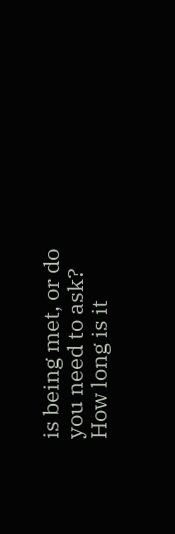is being met, or do you need to ask? How long is it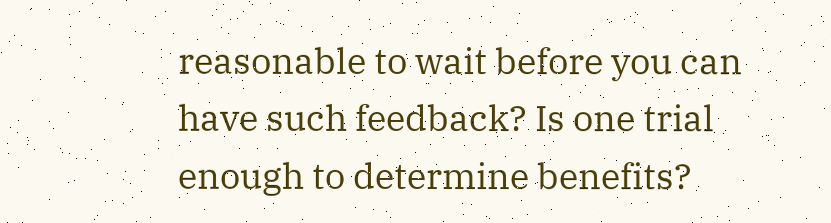reasonable to wait before you can have such feedback? Is one trial enough to determine benefits?